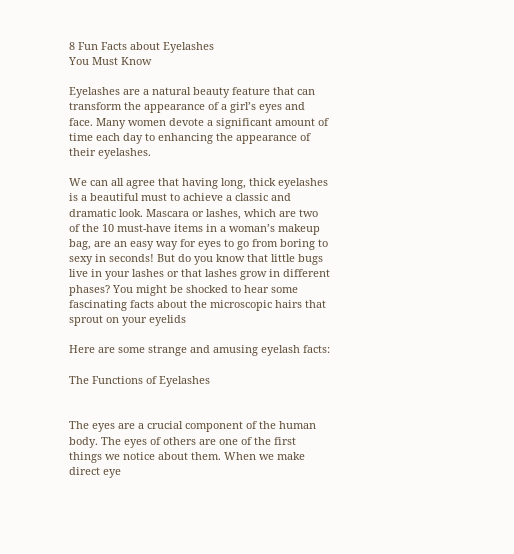8 Fun Facts about Eyelashes
You Must Know

Eyelashes are a natural beauty feature that can transform the appearance of a girl’s eyes and face. Many women devote a significant amount of time each day to enhancing the appearance of their eyelashes.

We can all agree that having long, thick eyelashes is a beautiful must to achieve a classic and dramatic look. Mascara or lashes, which are two of the 10 must-have items in a woman’s makeup bag, are an easy way for eyes to go from boring to sexy in seconds! But do you know that little bugs live in your lashes or that lashes grow in different phases? You might be shocked to hear some fascinating facts about the microscopic hairs that sprout on your eyelids

Here are some strange and amusing eyelash facts:

The Functions of Eyelashes


The eyes are a crucial component of the human body. The eyes of others are one of the first things we notice about them. When we make direct eye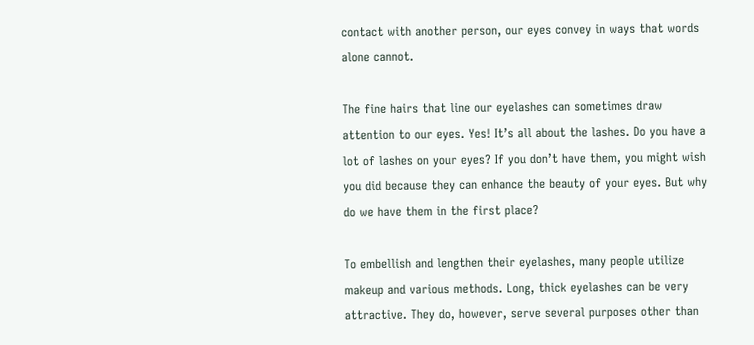contact with another person, our eyes convey in ways that words alone cannot.

The fine hairs that line our eyelashes can sometimes draw attention to our eyes. Yes! It’s all about the lashes. Do you have a lot of lashes on your eyes? If you don’t have them, you might wish you did because they can enhance the beauty of your eyes. But why do we have them in the first place?

To embellish and lengthen their eyelashes, many people utilize makeup and various methods. Long, thick eyelashes can be very attractive. They do, however, serve several purposes other than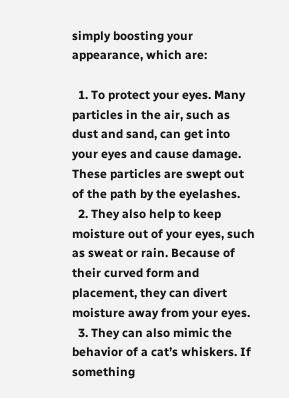simply boosting your appearance, which are:

  1. To protect your eyes. Many particles in the air, such as dust and sand, can get into your eyes and cause damage. These particles are swept out of the path by the eyelashes.
  2. They also help to keep moisture out of your eyes, such as sweat or rain. Because of their curved form and placement, they can divert moisture away from your eyes.
  3. They can also mimic the behavior of a cat’s whiskers. If something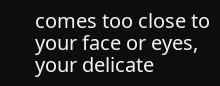comes too close to your face or eyes, your delicate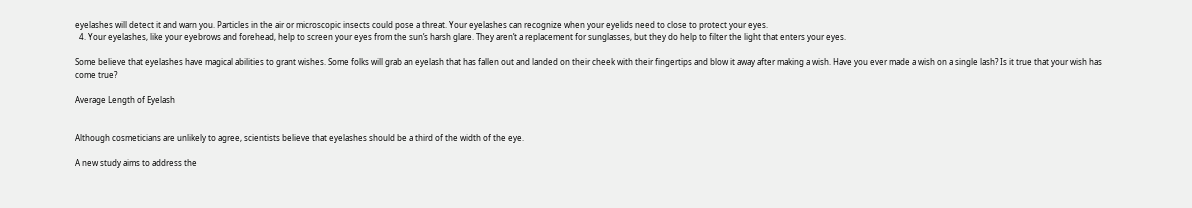eyelashes will detect it and warn you. Particles in the air or microscopic insects could pose a threat. Your eyelashes can recognize when your eyelids need to close to protect your eyes.
  4. Your eyelashes, like your eyebrows and forehead, help to screen your eyes from the sun’s harsh glare. They aren’t a replacement for sunglasses, but they do help to filter the light that enters your eyes.

Some believe that eyelashes have magical abilities to grant wishes. Some folks will grab an eyelash that has fallen out and landed on their cheek with their fingertips and blow it away after making a wish. Have you ever made a wish on a single lash? Is it true that your wish has come true?

Average Length of Eyelash


Although cosmeticians are unlikely to agree, scientists believe that eyelashes should be a third of the width of the eye.

A new study aims to address the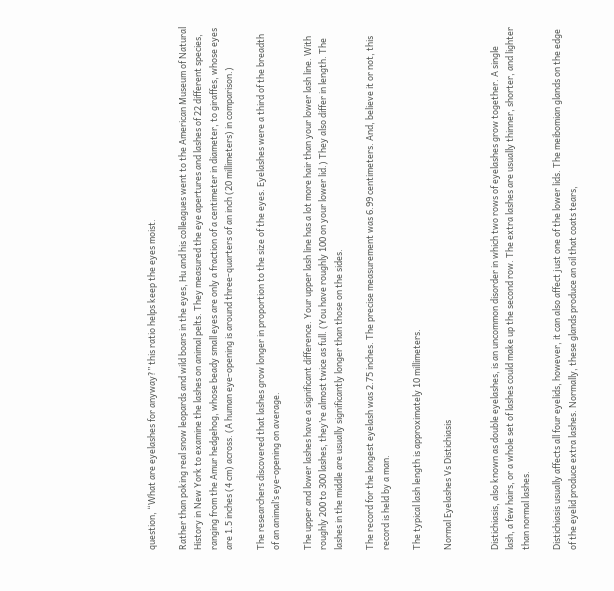question, “What are eyelashes for anyway?” this ratio helps keep the eyes moist.

Rather than poking real snow leopards and wild boars in the eyes, Hu and his colleagues went to the American Museum of Natural History in New York to examine the lashes on animal pelts. They measured the eye apertures and lashes of 22 different species, ranging from the Amur hedgehog, whose beady small eyes are only a fraction of a centimeter in diameter, to giraffes, whose eyes are 1.5 inches (4 cm) across. (A human eye-opening is around three-quarters of an inch (20 millimeters) in comparison.)

The researchers discovered that lashes grow longer in proportion to the size of the eyes. Eyelashes were a third of the breadth of an animal’s eye-opening on average.

The upper and lower lashes have a significant difference. Your upper lash line has a lot more hair than your lower lash line. With roughly 200 to 300 lashes, they’re almost twice as full. (You have roughly 100 on your lower lid.) They also differ in length. The lashes in the middle are usually significantly longer than those on the sides.

The record for the longest eyelash was 2.75 inches. The precise measurement was 6.99 centimeters. And, believe it or not, this record is held by a man.

The typical lash length is approximately 10 millimeters.

Normal Eyelashes Vs Distichiasis


Distichiasis, also known as double eyelashes, is an uncommon disorder in which two rows of eyelashes grow together. A single lash, a few hairs, or a whole set of lashes could make up the second row. The extra lashes are usually thinner, shorter, and lighter than normal lashes.

Distichiasis usually affects all four eyelids, however, it can also affect just one of the lower lids. The meibomian glands on the edge of the eyelid produce extra lashes. Normally, these glands produce an oil that coats tears,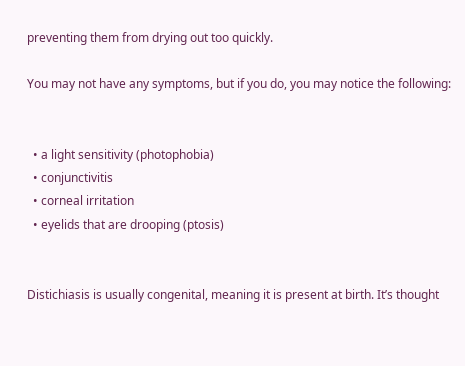preventing them from drying out too quickly.

You may not have any symptoms, but if you do, you may notice the following:


  • a light sensitivity (photophobia)
  • conjunctivitis
  • corneal irritation
  • eyelids that are drooping (ptosis)


Distichiasis is usually congenital, meaning it is present at birth. It’s thought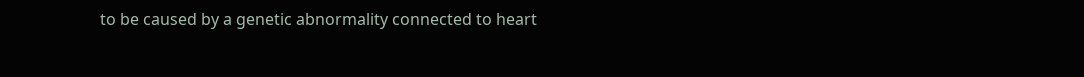to be caused by a genetic abnormality connected to heart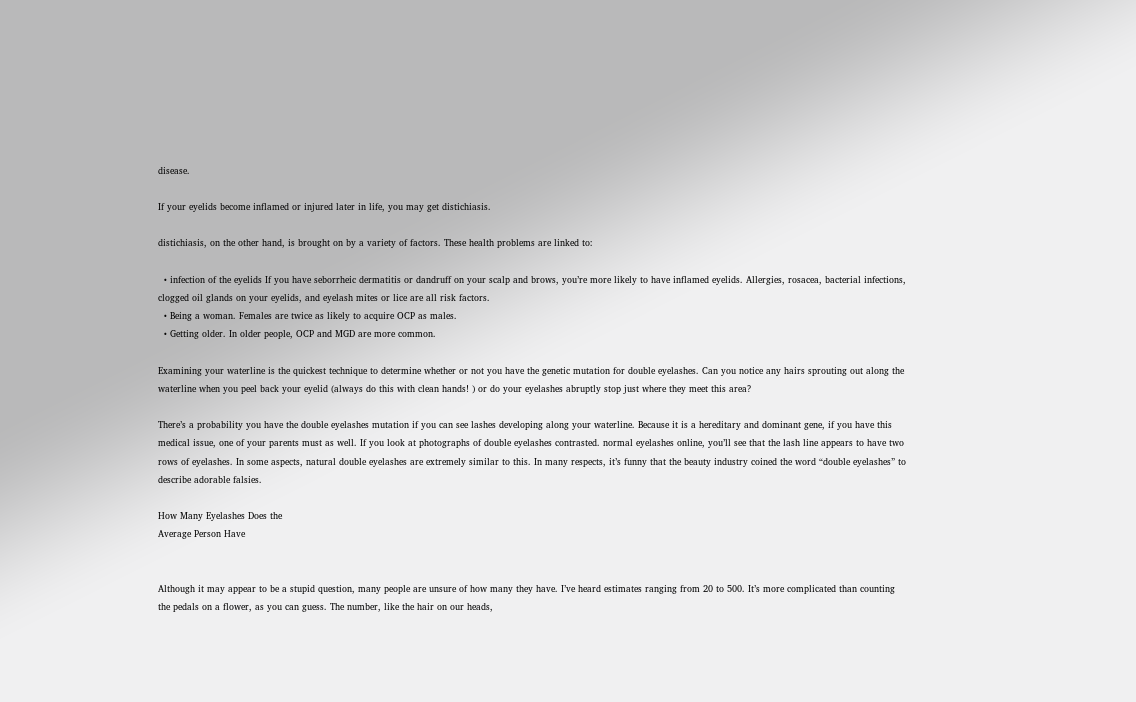disease.

If your eyelids become inflamed or injured later in life, you may get distichiasis.

distichiasis, on the other hand, is brought on by a variety of factors. These health problems are linked to:

  • infection of the eyelids If you have seborrheic dermatitis or dandruff on your scalp and brows, you’re more likely to have inflamed eyelids. Allergies, rosacea, bacterial infections, clogged oil glands on your eyelids, and eyelash mites or lice are all risk factors.
  • Being a woman. Females are twice as likely to acquire OCP as males.
  • Getting older. In older people, OCP and MGD are more common.

Examining your waterline is the quickest technique to determine whether or not you have the genetic mutation for double eyelashes. Can you notice any hairs sprouting out along the waterline when you peel back your eyelid (always do this with clean hands! ) or do your eyelashes abruptly stop just where they meet this area?

There’s a probability you have the double eyelashes mutation if you can see lashes developing along your waterline. Because it is a hereditary and dominant gene, if you have this medical issue, one of your parents must as well. If you look at photographs of double eyelashes contrasted. normal eyelashes online, you’ll see that the lash line appears to have two rows of eyelashes. In some aspects, natural double eyelashes are extremely similar to this. In many respects, it’s funny that the beauty industry coined the word “double eyelashes” to describe adorable falsies.

How Many Eyelashes Does the
Average Person Have


Although it may appear to be a stupid question, many people are unsure of how many they have. I’ve heard estimates ranging from 20 to 500. It’s more complicated than counting the pedals on a flower, as you can guess. The number, like the hair on our heads,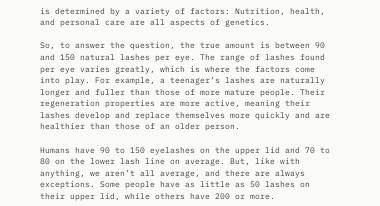is determined by a variety of factors: Nutrition, health, and personal care are all aspects of genetics.

So, to answer the question, the true amount is between 90 and 150 natural lashes per eye. The range of lashes found per eye varies greatly, which is where the factors come into play. For example, a teenager’s lashes are naturally longer and fuller than those of more mature people. Their regeneration properties are more active, meaning their lashes develop and replace themselves more quickly and are healthier than those of an older person.

Humans have 90 to 150 eyelashes on the upper lid and 70 to 80 on the lower lash line on average. But, like with anything, we aren’t all average, and there are always exceptions. Some people have as little as 50 lashes on their upper lid, while others have 200 or more.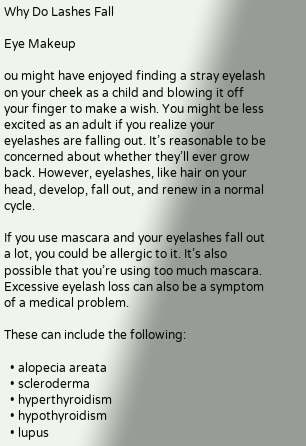Why Do Lashes Fall

Eye Makeup

ou might have enjoyed finding a stray eyelash on your cheek as a child and blowing it off your finger to make a wish. You might be less excited as an adult if you realize your eyelashes are falling out. It’s reasonable to be concerned about whether they’ll ever grow back. However, eyelashes, like hair on your head, develop, fall out, and renew in a normal cycle.

If you use mascara and your eyelashes fall out a lot, you could be allergic to it. It’s also possible that you’re using too much mascara. Excessive eyelash loss can also be a symptom of a medical problem.

These can include the following:

  • alopecia areata
  • scleroderma
  • hyperthyroidism
  • hypothyroidism
  • lupus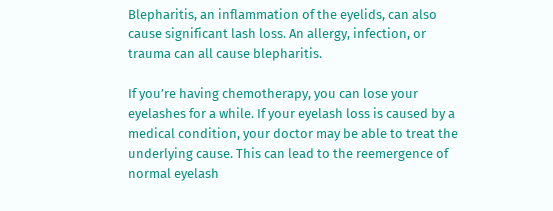Blepharitis, an inflammation of the eyelids, can also cause significant lash loss. An allergy, infection, or trauma can all cause blepharitis.

If you’re having chemotherapy, you can lose your eyelashes for a while. If your eyelash loss is caused by a medical condition, your doctor may be able to treat the underlying cause. This can lead to the reemergence of normal eyelash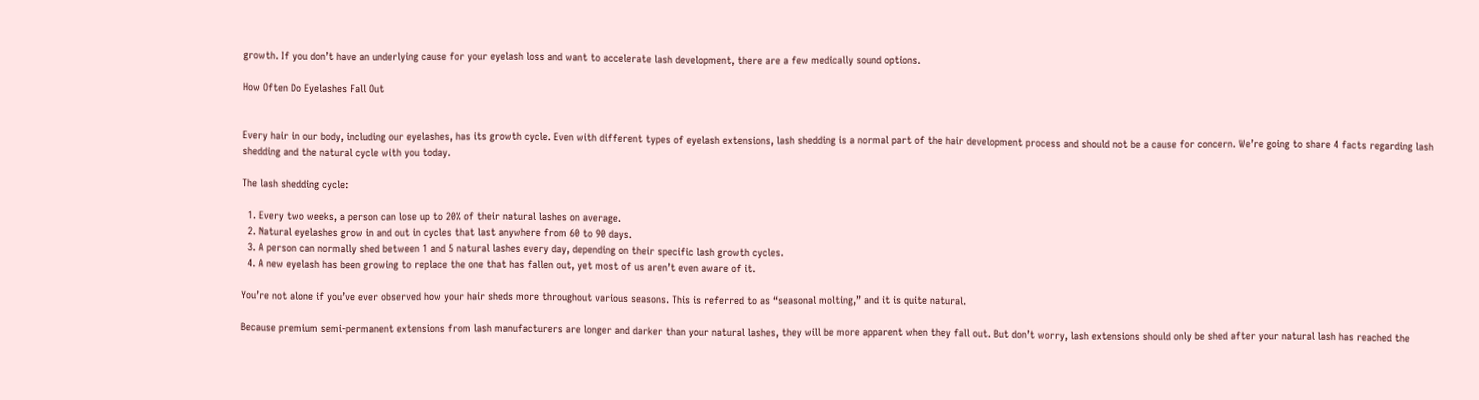growth. If you don’t have an underlying cause for your eyelash loss and want to accelerate lash development, there are a few medically sound options.

How Often Do Eyelashes Fall Out


Every hair in our body, including our eyelashes, has its growth cycle. Even with different types of eyelash extensions, lash shedding is a normal part of the hair development process and should not be a cause for concern. We’re going to share 4 facts regarding lash shedding and the natural cycle with you today.

The lash shedding cycle:

  1. Every two weeks, a person can lose up to 20% of their natural lashes on average.
  2. Natural eyelashes grow in and out in cycles that last anywhere from 60 to 90 days.
  3. A person can normally shed between 1 and 5 natural lashes every day, depending on their specific lash growth cycles.
  4. A new eyelash has been growing to replace the one that has fallen out, yet most of us aren’t even aware of it.

You’re not alone if you’ve ever observed how your hair sheds more throughout various seasons. This is referred to as “seasonal molting,” and it is quite natural.

Because premium semi-permanent extensions from lash manufacturers are longer and darker than your natural lashes, they will be more apparent when they fall out. But don’t worry, lash extensions should only be shed after your natural lash has reached the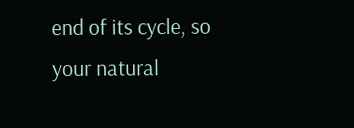end of its cycle, so your natural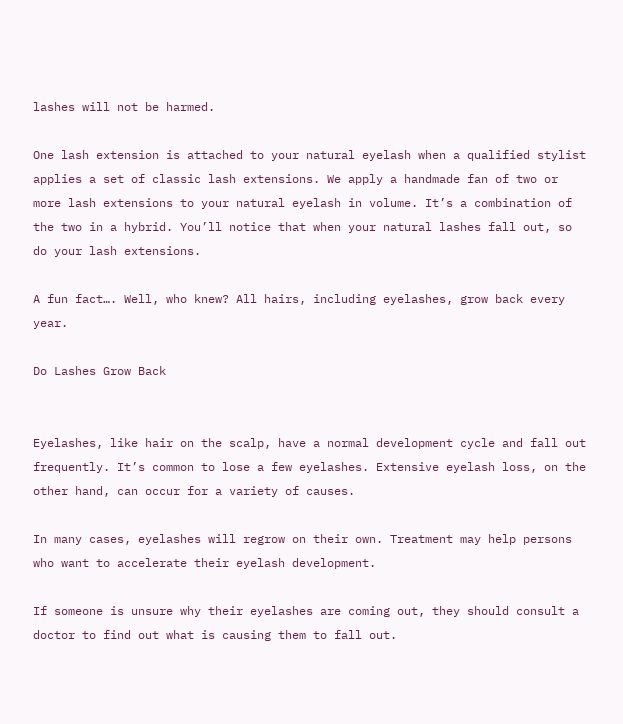lashes will not be harmed.

One lash extension is attached to your natural eyelash when a qualified stylist applies a set of classic lash extensions. We apply a handmade fan of two or more lash extensions to your natural eyelash in volume. It’s a combination of the two in a hybrid. You’ll notice that when your natural lashes fall out, so do your lash extensions.

A fun fact…. Well, who knew? All hairs, including eyelashes, grow back every year.

Do Lashes Grow Back


Eyelashes, like hair on the scalp, have a normal development cycle and fall out frequently. It’s common to lose a few eyelashes. Extensive eyelash loss, on the other hand, can occur for a variety of causes.

In many cases, eyelashes will regrow on their own. Treatment may help persons who want to accelerate their eyelash development.

If someone is unsure why their eyelashes are coming out, they should consult a doctor to find out what is causing them to fall out.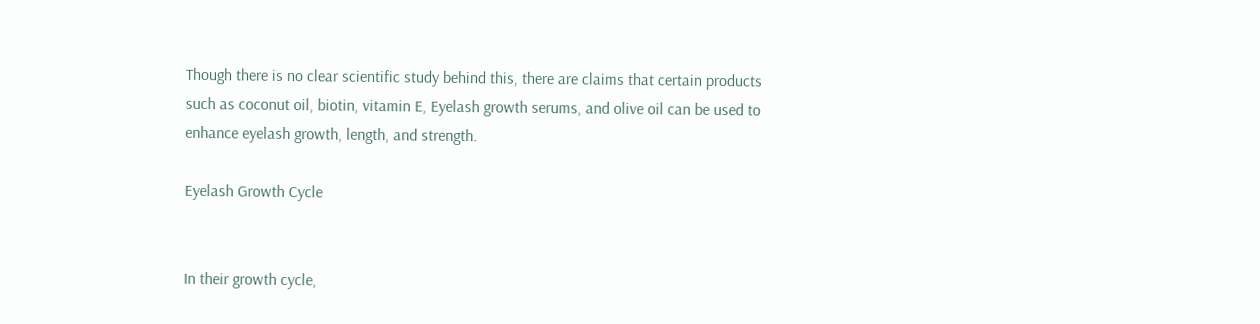Though there is no clear scientific study behind this, there are claims that certain products such as coconut oil, biotin, vitamin E, Eyelash growth serums, and olive oil can be used to enhance eyelash growth, length, and strength.

Eyelash Growth Cycle


In their growth cycle,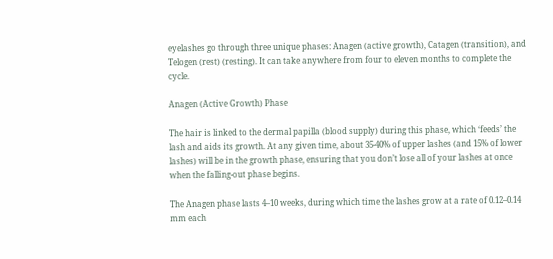eyelashes go through three unique phases: Anagen (active growth), Catagen (transition), and Telogen (rest) (resting). It can take anywhere from four to eleven months to complete the cycle.

Anagen (Active Growth) Phase

The hair is linked to the dermal papilla (blood supply) during this phase, which ‘feeds’ the lash and aids its growth. At any given time, about 35-40% of upper lashes (and 15% of lower lashes) will be in the growth phase, ensuring that you don’t lose all of your lashes at once when the falling-out phase begins.

The Anagen phase lasts 4–10 weeks, during which time the lashes grow at a rate of 0.12–0.14 mm each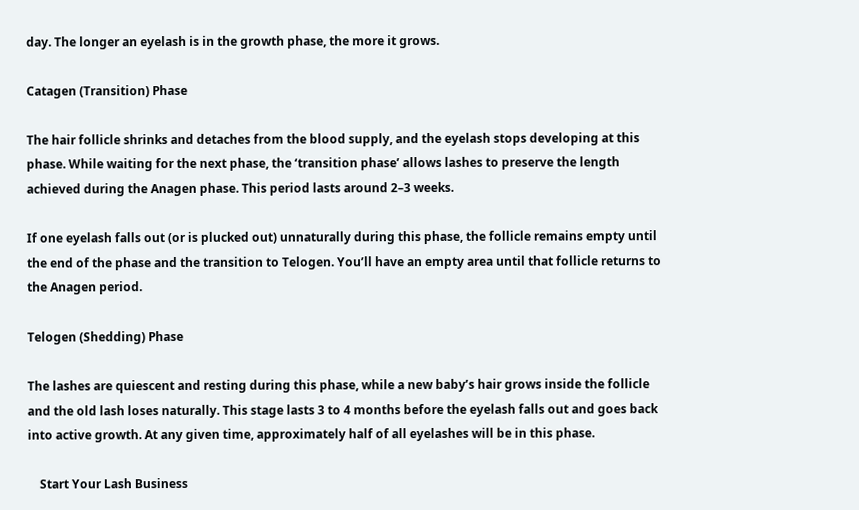day. The longer an eyelash is in the growth phase, the more it grows.

Catagen (Transition) Phase

The hair follicle shrinks and detaches from the blood supply, and the eyelash stops developing at this phase. While waiting for the next phase, the ‘transition phase’ allows lashes to preserve the length achieved during the Anagen phase. This period lasts around 2–3 weeks.

If one eyelash falls out (or is plucked out) unnaturally during this phase, the follicle remains empty until the end of the phase and the transition to Telogen. You’ll have an empty area until that follicle returns to the Anagen period.

Telogen (Shedding) Phase

The lashes are quiescent and resting during this phase, while a new baby’s hair grows inside the follicle and the old lash loses naturally. This stage lasts 3 to 4 months before the eyelash falls out and goes back into active growth. At any given time, approximately half of all eyelashes will be in this phase.

    Start Your Lash Business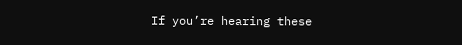If you’re hearing these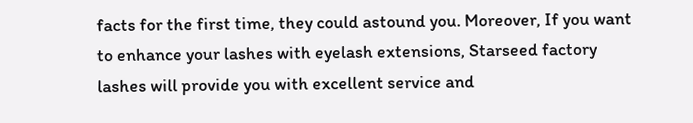facts for the first time, they could astound you. Moreover, If you want to enhance your lashes with eyelash extensions, Starseed factory lashes will provide you with excellent service and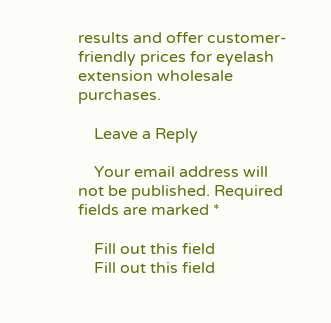results and offer customer-friendly prices for eyelash extension wholesale purchases.

    Leave a Reply

    Your email address will not be published. Required fields are marked *

    Fill out this field
    Fill out this field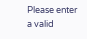Please enter a valid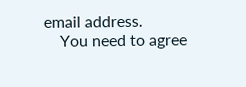email address.
    You need to agree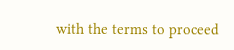with the terms to proceed